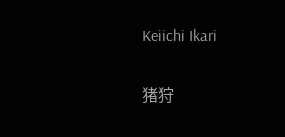Keiichi Ikari

猪狩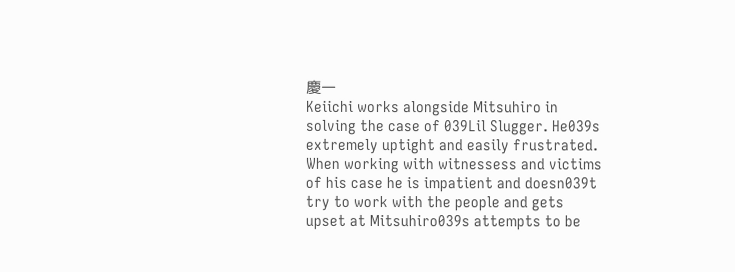慶一
Keiichi works alongside Mitsuhiro in solving the case of 039Lil Slugger. He039s extremely uptight and easily frustrated. When working with witnessess and victims of his case he is impatient and doesn039t try to work with the people and gets upset at Mitsuhiro039s attempts to be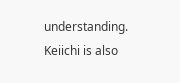understanding. Keiichi is also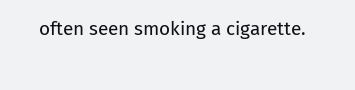often seen smoking a cigarette.